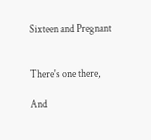Sixteen and Pregnant


There's one there,

And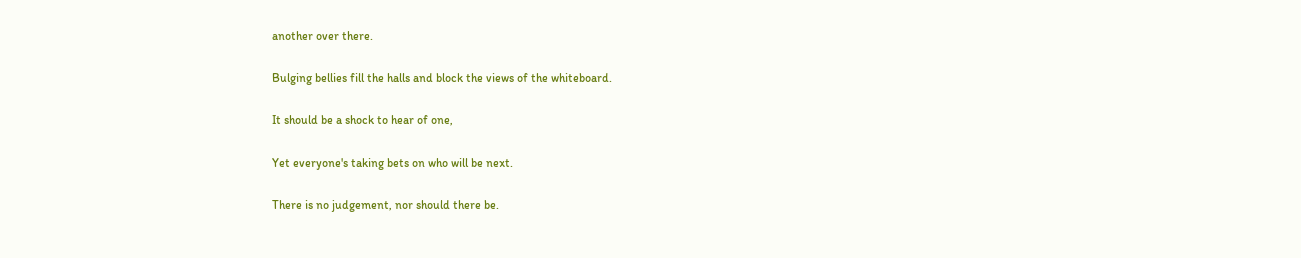another over there.

Bulging bellies fill the halls and block the views of the whiteboard.

It should be a shock to hear of one,

Yet everyone's taking bets on who will be next.

There is no judgement, nor should there be.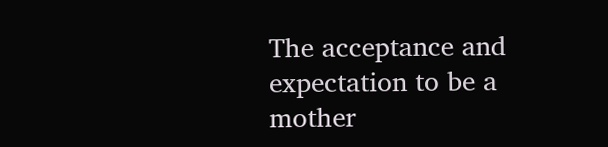The acceptance and expectation to be a mother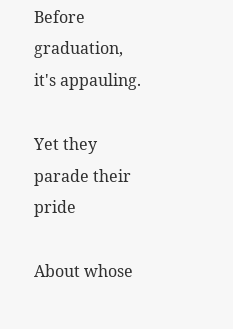Before graduation, it's appauling.

Yet they parade their pride

About whose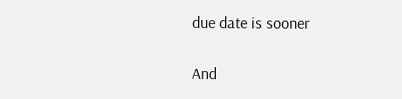due date is sooner

And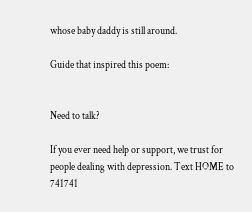whose baby daddy is still around.

Guide that inspired this poem:


Need to talk?

If you ever need help or support, we trust for people dealing with depression. Text HOME to 741741